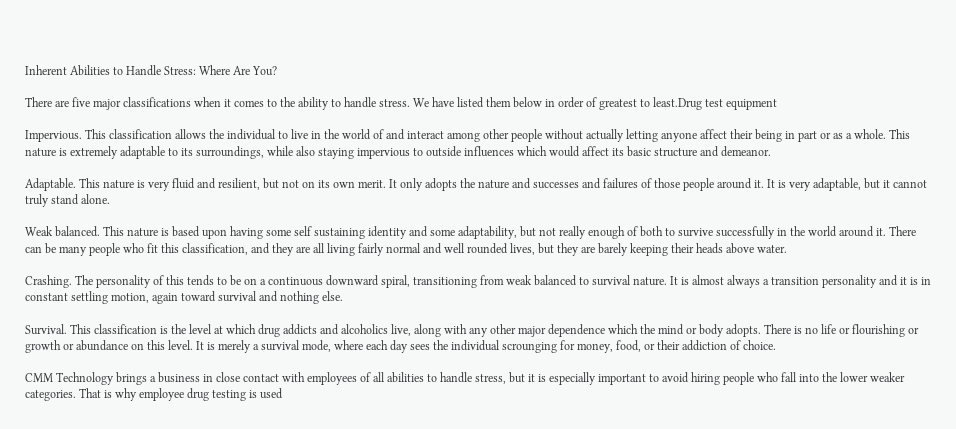Inherent Abilities to Handle Stress: Where Are You?

There are five major classifications when it comes to the ability to handle stress. We have listed them below in order of greatest to least.Drug test equipment

Impervious. This classification allows the individual to live in the world of and interact among other people without actually letting anyone affect their being in part or as a whole. This nature is extremely adaptable to its surroundings, while also staying impervious to outside influences which would affect its basic structure and demeanor.

Adaptable. This nature is very fluid and resilient, but not on its own merit. It only adopts the nature and successes and failures of those people around it. It is very adaptable, but it cannot truly stand alone.

Weak balanced. This nature is based upon having some self sustaining identity and some adaptability, but not really enough of both to survive successfully in the world around it. There can be many people who fit this classification, and they are all living fairly normal and well rounded lives, but they are barely keeping their heads above water.

Crashing. The personality of this tends to be on a continuous downward spiral, transitioning from weak balanced to survival nature. It is almost always a transition personality and it is in constant settling motion, again toward survival and nothing else.

Survival. This classification is the level at which drug addicts and alcoholics live, along with any other major dependence which the mind or body adopts. There is no life or flourishing or growth or abundance on this level. It is merely a survival mode, where each day sees the individual scrounging for money, food, or their addiction of choice.

CMM Technology brings a business in close contact with employees of all abilities to handle stress, but it is especially important to avoid hiring people who fall into the lower weaker categories. That is why employee drug testing is used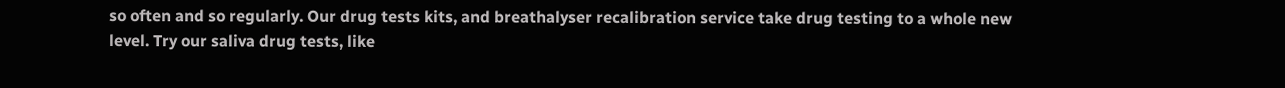so often and so regularly. Our drug tests kits, and breathalyser recalibration service take drug testing to a whole new level. Try our saliva drug tests, like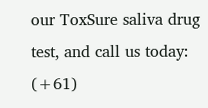our ToxSure saliva drug test, and call us today: (+61)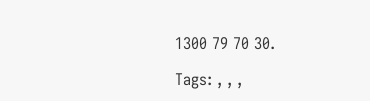1300 79 70 30.

Tags: , , ,